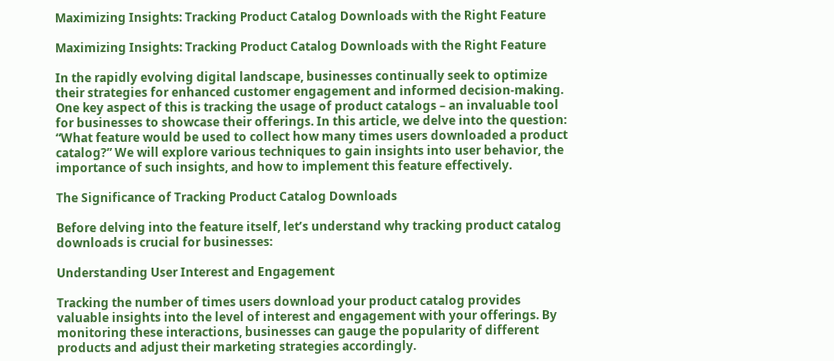Maximizing Insights: Tracking Product Catalog Downloads with the Right Feature

Maximizing Insights: Tracking Product Catalog Downloads with the Right Feature

In the rapidly evolving digital landscape, businesses continually seek to optimize their strategies for enhanced customer engagement and informed decision-making. One key aspect of this is tracking the usage of product catalogs – an invaluable tool for businesses to showcase their offerings. In this article, we delve into the question: “What feature would be used to collect how many times users downloaded a product catalog?” We will explore various techniques to gain insights into user behavior, the importance of such insights, and how to implement this feature effectively.

The Significance of Tracking Product Catalog Downloads

Before delving into the feature itself, let’s understand why tracking product catalog downloads is crucial for businesses:

Understanding User Interest and Engagement

Tracking the number of times users download your product catalog provides valuable insights into the level of interest and engagement with your offerings. By monitoring these interactions, businesses can gauge the popularity of different products and adjust their marketing strategies accordingly.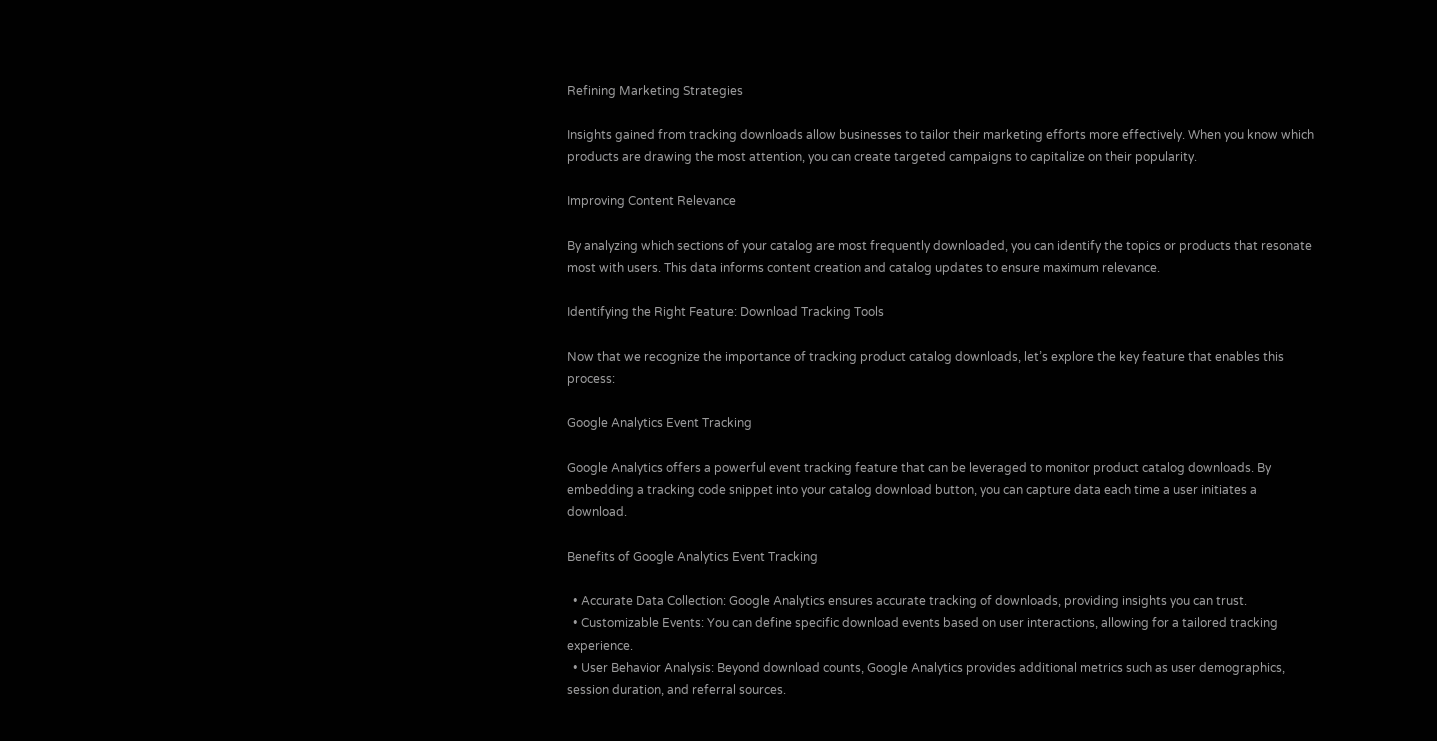Refining Marketing Strategies

Insights gained from tracking downloads allow businesses to tailor their marketing efforts more effectively. When you know which products are drawing the most attention, you can create targeted campaigns to capitalize on their popularity.

Improving Content Relevance

By analyzing which sections of your catalog are most frequently downloaded, you can identify the topics or products that resonate most with users. This data informs content creation and catalog updates to ensure maximum relevance.

Identifying the Right Feature: Download Tracking Tools

Now that we recognize the importance of tracking product catalog downloads, let’s explore the key feature that enables this process:

Google Analytics Event Tracking

Google Analytics offers a powerful event tracking feature that can be leveraged to monitor product catalog downloads. By embedding a tracking code snippet into your catalog download button, you can capture data each time a user initiates a download.

Benefits of Google Analytics Event Tracking

  • Accurate Data Collection: Google Analytics ensures accurate tracking of downloads, providing insights you can trust.
  • Customizable Events: You can define specific download events based on user interactions, allowing for a tailored tracking experience.
  • User Behavior Analysis: Beyond download counts, Google Analytics provides additional metrics such as user demographics, session duration, and referral sources.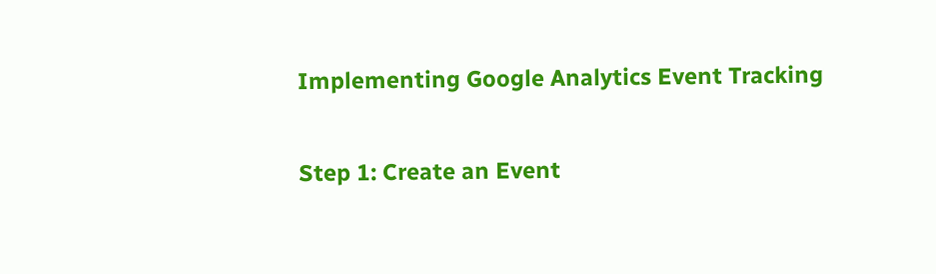Implementing Google Analytics Event Tracking

Step 1: Create an Event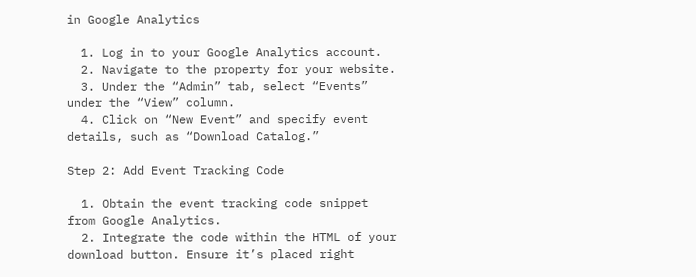in Google Analytics

  1. Log in to your Google Analytics account.
  2. Navigate to the property for your website.
  3. Under the “Admin” tab, select “Events” under the “View” column.
  4. Click on “New Event” and specify event details, such as “Download Catalog.”

Step 2: Add Event Tracking Code

  1. Obtain the event tracking code snippet from Google Analytics.
  2. Integrate the code within the HTML of your download button. Ensure it’s placed right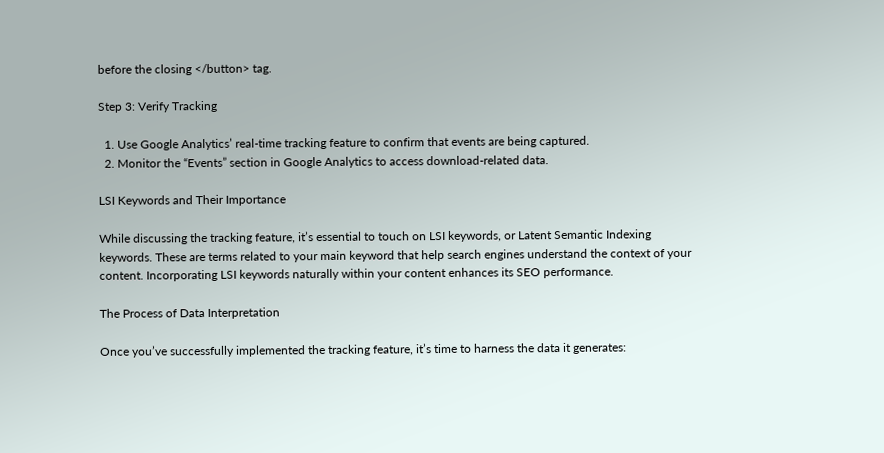before the closing </button> tag.

Step 3: Verify Tracking

  1. Use Google Analytics’ real-time tracking feature to confirm that events are being captured.
  2. Monitor the “Events” section in Google Analytics to access download-related data.

LSI Keywords and Their Importance

While discussing the tracking feature, it’s essential to touch on LSI keywords, or Latent Semantic Indexing keywords. These are terms related to your main keyword that help search engines understand the context of your content. Incorporating LSI keywords naturally within your content enhances its SEO performance.

The Process of Data Interpretation

Once you’ve successfully implemented the tracking feature, it’s time to harness the data it generates: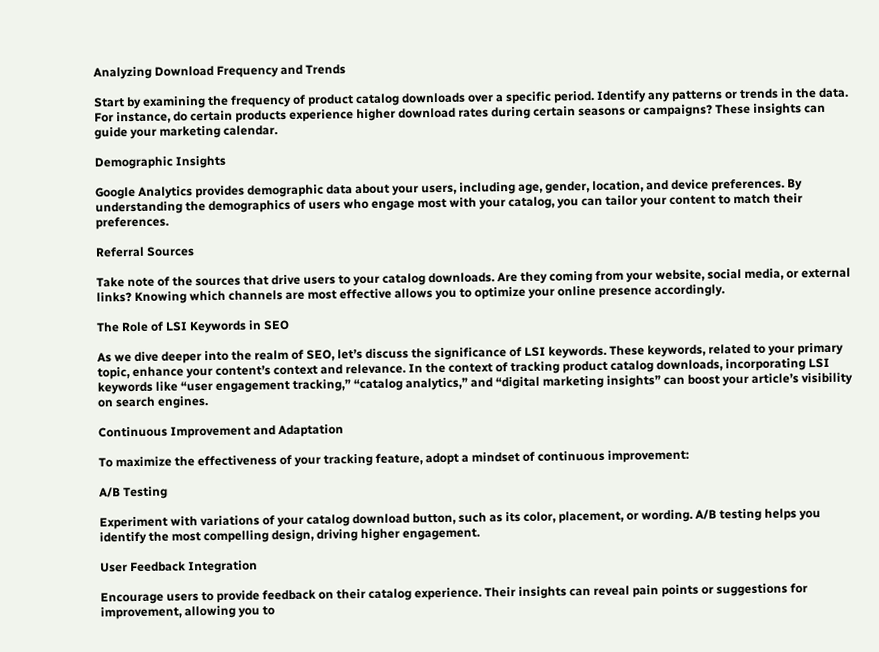Analyzing Download Frequency and Trends

Start by examining the frequency of product catalog downloads over a specific period. Identify any patterns or trends in the data. For instance, do certain products experience higher download rates during certain seasons or campaigns? These insights can guide your marketing calendar.

Demographic Insights

Google Analytics provides demographic data about your users, including age, gender, location, and device preferences. By understanding the demographics of users who engage most with your catalog, you can tailor your content to match their preferences.

Referral Sources

Take note of the sources that drive users to your catalog downloads. Are they coming from your website, social media, or external links? Knowing which channels are most effective allows you to optimize your online presence accordingly.

The Role of LSI Keywords in SEO

As we dive deeper into the realm of SEO, let’s discuss the significance of LSI keywords. These keywords, related to your primary topic, enhance your content’s context and relevance. In the context of tracking product catalog downloads, incorporating LSI keywords like “user engagement tracking,” “catalog analytics,” and “digital marketing insights” can boost your article’s visibility on search engines.

Continuous Improvement and Adaptation

To maximize the effectiveness of your tracking feature, adopt a mindset of continuous improvement:

A/B Testing

Experiment with variations of your catalog download button, such as its color, placement, or wording. A/B testing helps you identify the most compelling design, driving higher engagement.

User Feedback Integration

Encourage users to provide feedback on their catalog experience. Their insights can reveal pain points or suggestions for improvement, allowing you to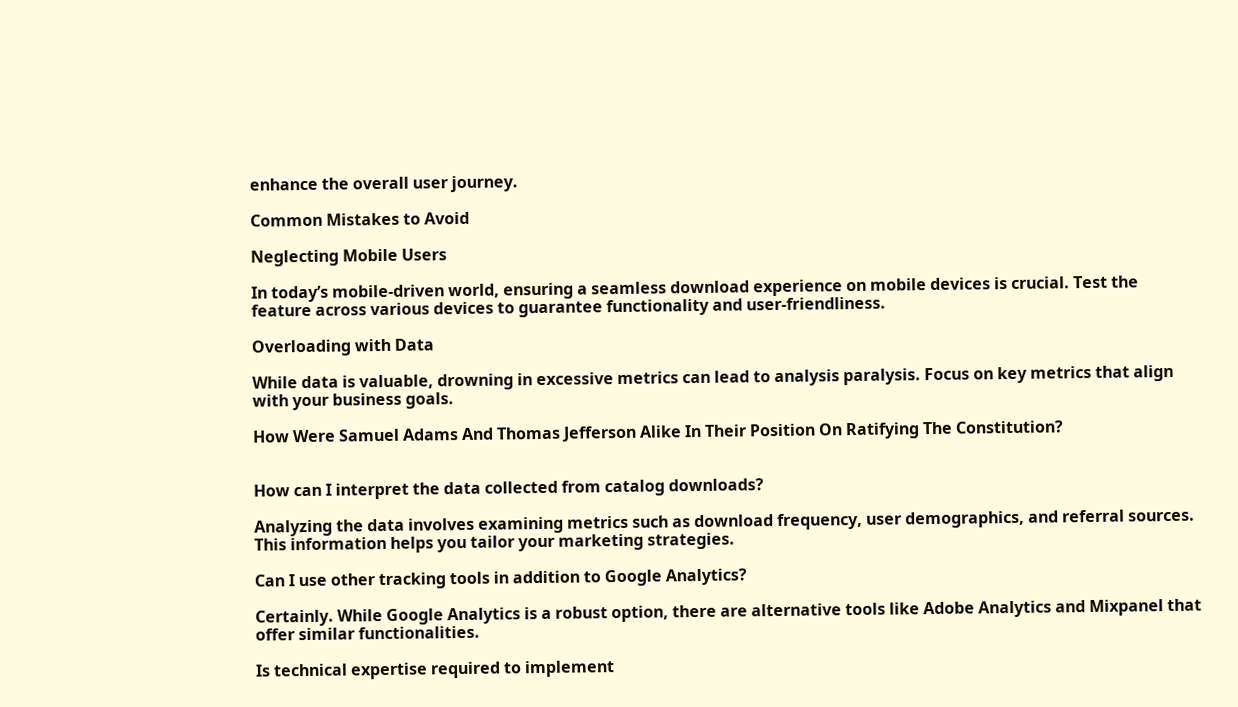enhance the overall user journey.

Common Mistakes to Avoid

Neglecting Mobile Users

In today’s mobile-driven world, ensuring a seamless download experience on mobile devices is crucial. Test the feature across various devices to guarantee functionality and user-friendliness.

Overloading with Data

While data is valuable, drowning in excessive metrics can lead to analysis paralysis. Focus on key metrics that align with your business goals.

How Were Samuel Adams And Thomas Jefferson Alike In Their Position On Ratifying The Constitution?


How can I interpret the data collected from catalog downloads?

Analyzing the data involves examining metrics such as download frequency, user demographics, and referral sources. This information helps you tailor your marketing strategies.

Can I use other tracking tools in addition to Google Analytics?

Certainly. While Google Analytics is a robust option, there are alternative tools like Adobe Analytics and Mixpanel that offer similar functionalities.

Is technical expertise required to implement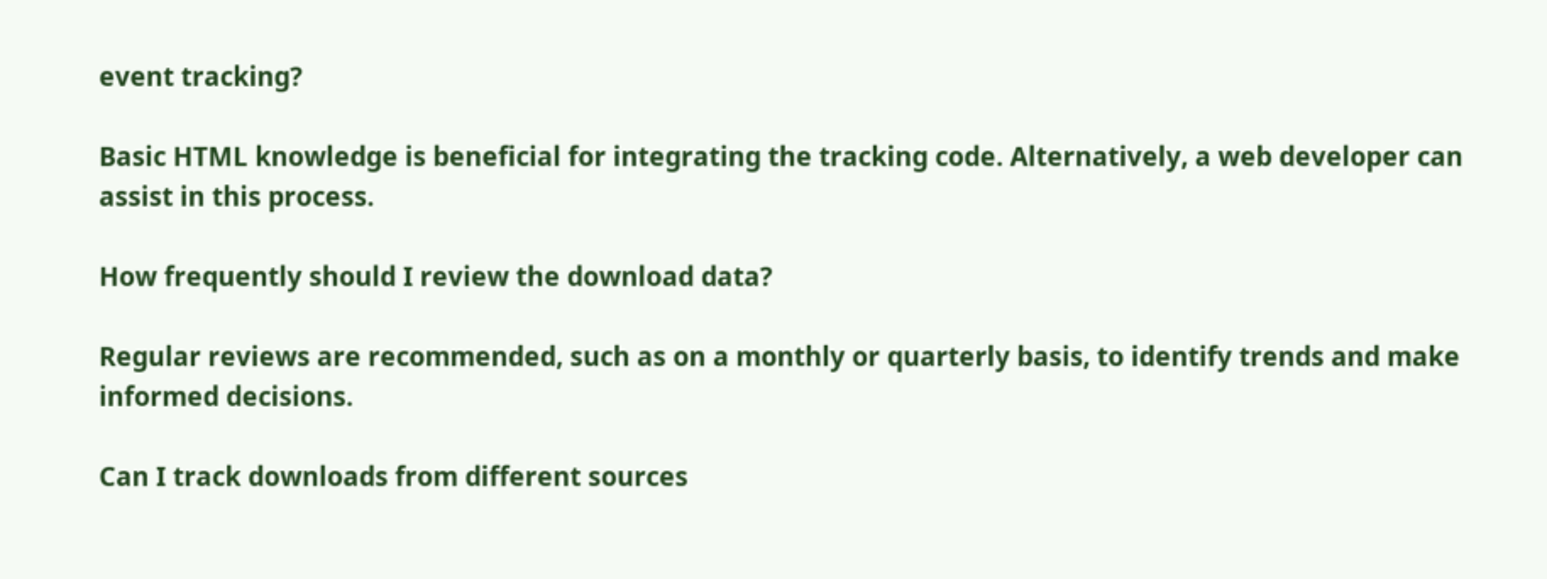event tracking?

Basic HTML knowledge is beneficial for integrating the tracking code. Alternatively, a web developer can assist in this process.

How frequently should I review the download data?

Regular reviews are recommended, such as on a monthly or quarterly basis, to identify trends and make informed decisions.

Can I track downloads from different sources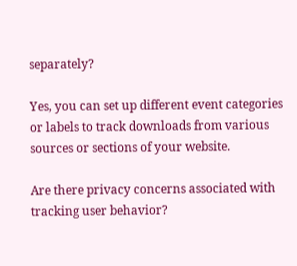separately?

Yes, you can set up different event categories or labels to track downloads from various sources or sections of your website.

Are there privacy concerns associated with tracking user behavior?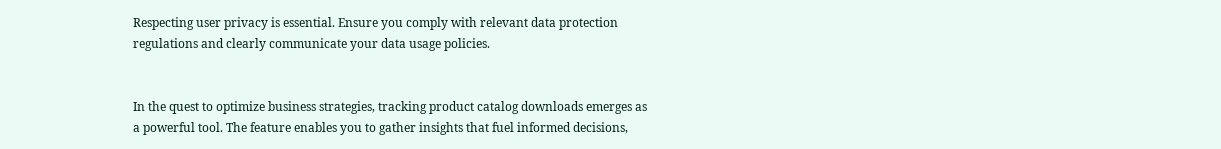Respecting user privacy is essential. Ensure you comply with relevant data protection regulations and clearly communicate your data usage policies.


In the quest to optimize business strategies, tracking product catalog downloads emerges as a powerful tool. The feature enables you to gather insights that fuel informed decisions,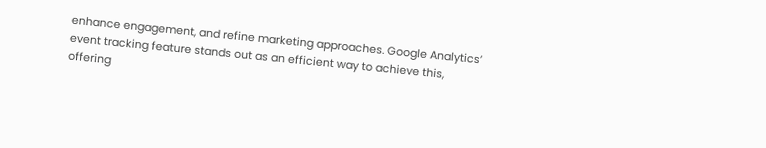enhance engagement, and refine marketing approaches. Google Analytics’ event tracking feature stands out as an efficient way to achieve this, offering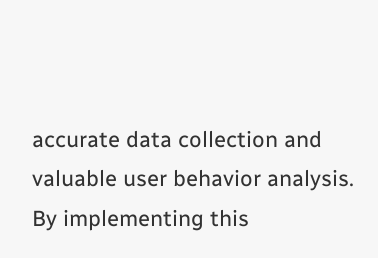accurate data collection and valuable user behavior analysis. By implementing this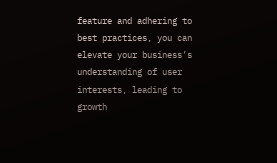feature and adhering to best practices, you can elevate your business’s understanding of user interests, leading to growth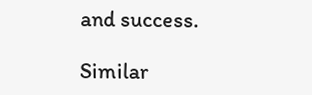and success.

Similar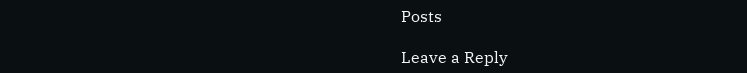Posts

Leave a Reply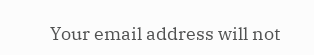Your email address will not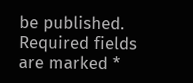be published. Required fields are marked *